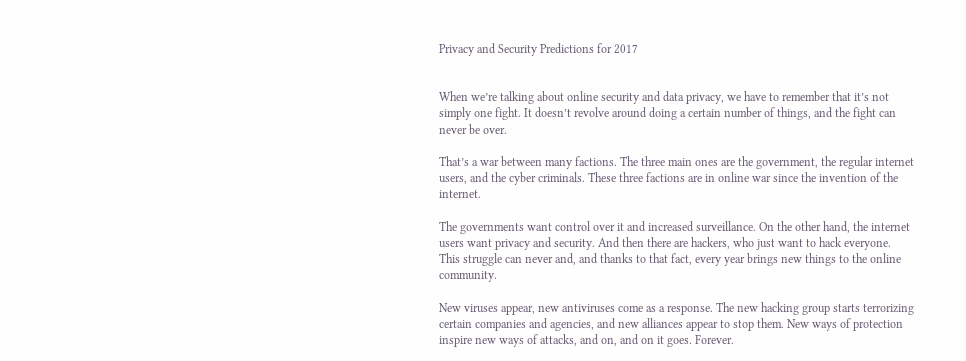Privacy and Security Predictions for 2017


When we’re talking about online security and data privacy, we have to remember that it’s not simply one fight. It doesn’t revolve around doing a certain number of things, and the fight can never be over.

That’s a war between many factions. The three main ones are the government, the regular internet users, and the cyber criminals. These three factions are in online war since the invention of the internet.

The governments want control over it and increased surveillance. On the other hand, the internet users want privacy and security. And then there are hackers, who just want to hack everyone. This struggle can never and, and thanks to that fact, every year brings new things to the online community.

New viruses appear, new antiviruses come as a response. The new hacking group starts terrorizing certain companies and agencies, and new alliances appear to stop them. New ways of protection inspire new ways of attacks, and on, and on it goes. Forever.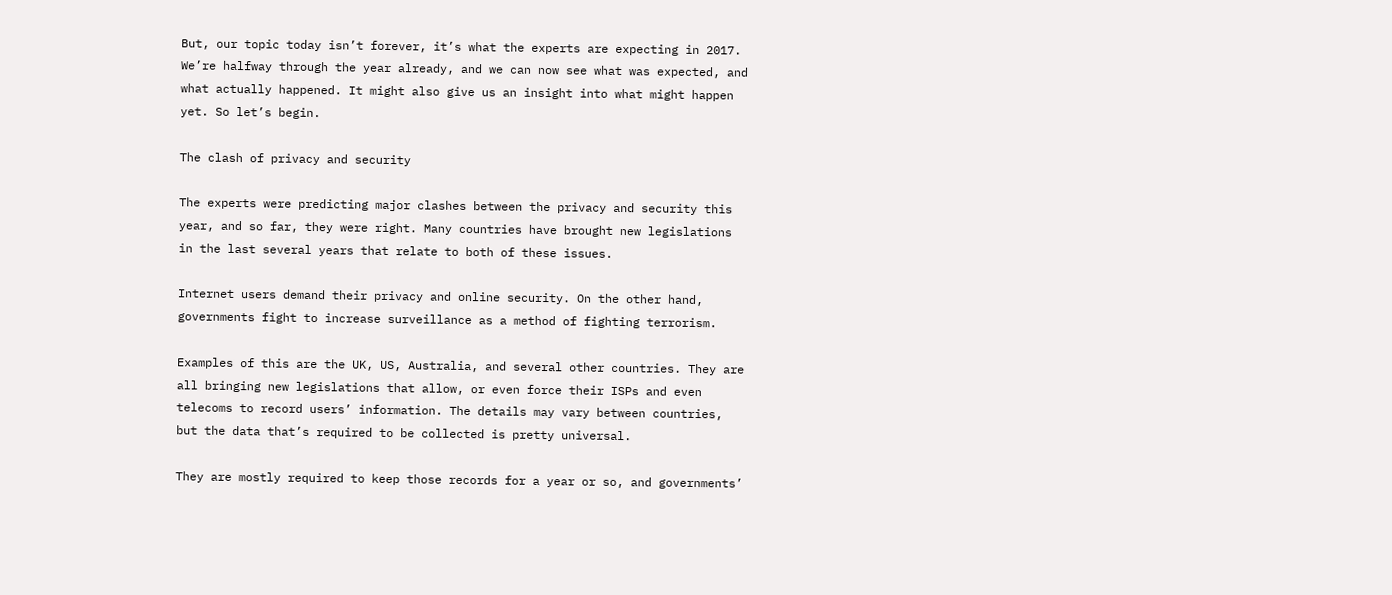But, our topic today isn’t forever, it’s what the experts are expecting in 2017. We’re halfway through the year already, and we can now see what was expected, and what actually happened. It might also give us an insight into what might happen yet. So let’s begin.

The clash of privacy and security

The experts were predicting major clashes between the privacy and security this year, and so far, they were right. Many countries have brought new legislations in the last several years that relate to both of these issues.

Internet users demand their privacy and online security. On the other hand, governments fight to increase surveillance as a method of fighting terrorism.

Examples of this are the UK, US, Australia, and several other countries. They are all bringing new legislations that allow, or even force their ISPs and even telecoms to record users’ information. The details may vary between countries, but the data that’s required to be collected is pretty universal.

They are mostly required to keep those records for a year or so, and governments’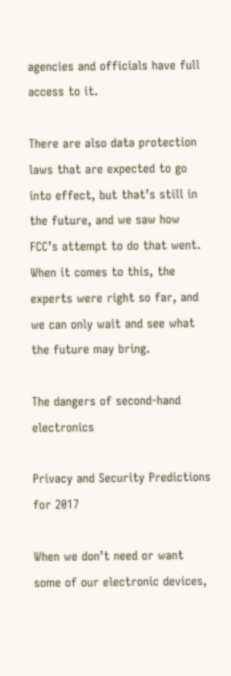agencies and officials have full access to it.

There are also data protection laws that are expected to go into effect, but that’s still in the future, and we saw how FCC’s attempt to do that went. When it comes to this, the experts were right so far, and we can only wait and see what the future may bring.

The dangers of second-hand electronics

Privacy and Security Predictions for 2017

When we don’t need or want some of our electronic devices,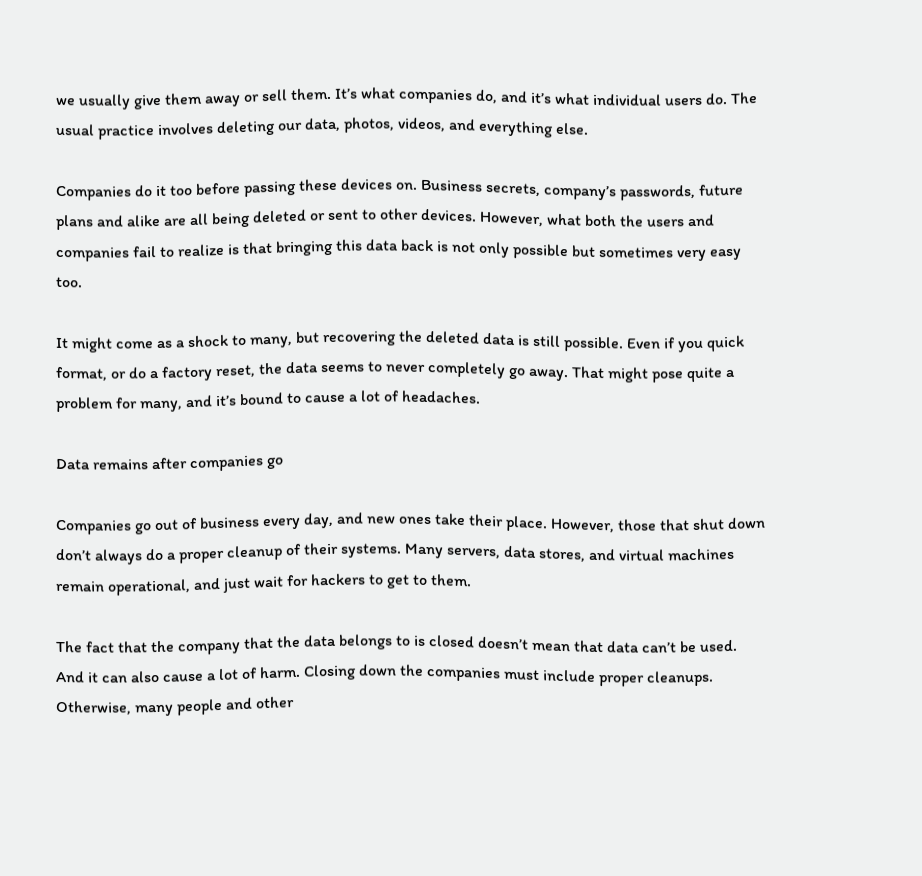we usually give them away or sell them. It’s what companies do, and it’s what individual users do. The usual practice involves deleting our data, photos, videos, and everything else.

Companies do it too before passing these devices on. Business secrets, company’s passwords, future plans and alike are all being deleted or sent to other devices. However, what both the users and companies fail to realize is that bringing this data back is not only possible but sometimes very easy too.

It might come as a shock to many, but recovering the deleted data is still possible. Even if you quick format, or do a factory reset, the data seems to never completely go away. That might pose quite a problem for many, and it’s bound to cause a lot of headaches.

Data remains after companies go

Companies go out of business every day, and new ones take their place. However, those that shut down don’t always do a proper cleanup of their systems. Many servers, data stores, and virtual machines remain operational, and just wait for hackers to get to them.

The fact that the company that the data belongs to is closed doesn’t mean that data can’t be used. And it can also cause a lot of harm. Closing down the companies must include proper cleanups. Otherwise, many people and other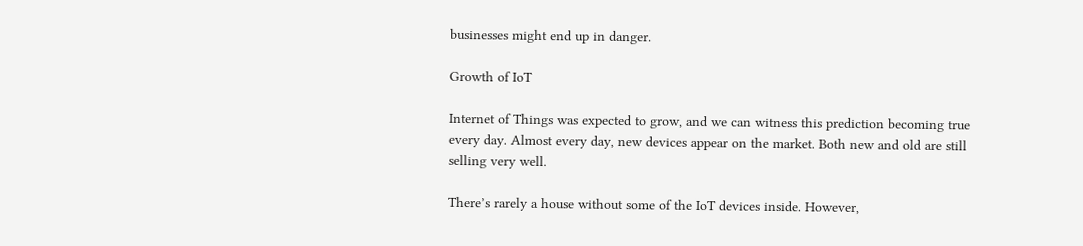businesses might end up in danger.

Growth of IoT

Internet of Things was expected to grow, and we can witness this prediction becoming true every day. Almost every day, new devices appear on the market. Both new and old are still selling very well.

There’s rarely a house without some of the IoT devices inside. However,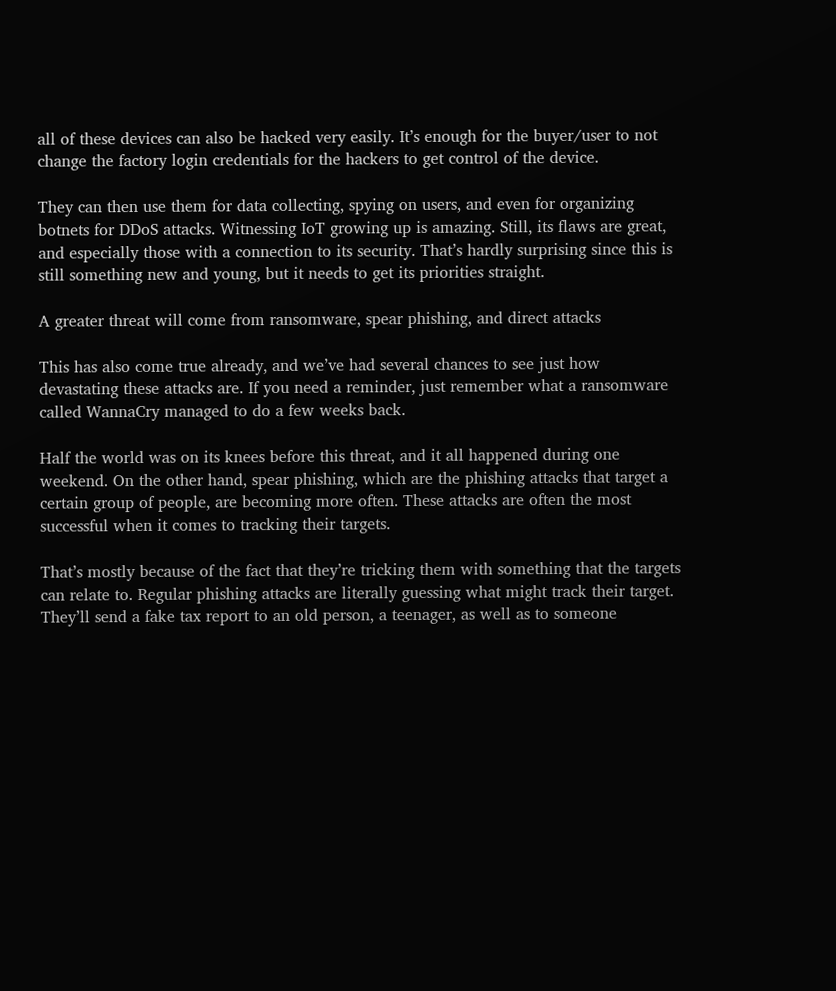all of these devices can also be hacked very easily. It’s enough for the buyer/user to not change the factory login credentials for the hackers to get control of the device.

They can then use them for data collecting, spying on users, and even for organizing botnets for DDoS attacks. Witnessing IoT growing up is amazing. Still, its flaws are great, and especially those with a connection to its security. That’s hardly surprising since this is still something new and young, but it needs to get its priorities straight.

A greater threat will come from ransomware, spear phishing, and direct attacks

This has also come true already, and we’ve had several chances to see just how devastating these attacks are. If you need a reminder, just remember what a ransomware called WannaCry managed to do a few weeks back.

Half the world was on its knees before this threat, and it all happened during one weekend. On the other hand, spear phishing, which are the phishing attacks that target a certain group of people, are becoming more often. These attacks are often the most successful when it comes to tracking their targets.

That’s mostly because of the fact that they’re tricking them with something that the targets can relate to. Regular phishing attacks are literally guessing what might track their target. They’ll send a fake tax report to an old person, a teenager, as well as to someone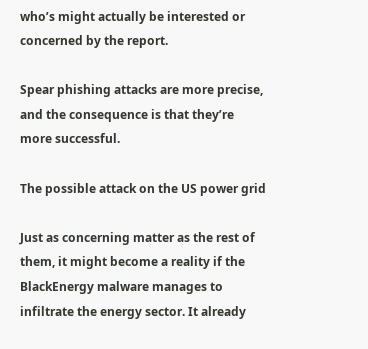who’s might actually be interested or concerned by the report.

Spear phishing attacks are more precise, and the consequence is that they’re more successful.

The possible attack on the US power grid

Just as concerning matter as the rest of them, it might become a reality if the BlackEnergy malware manages to infiltrate the energy sector. It already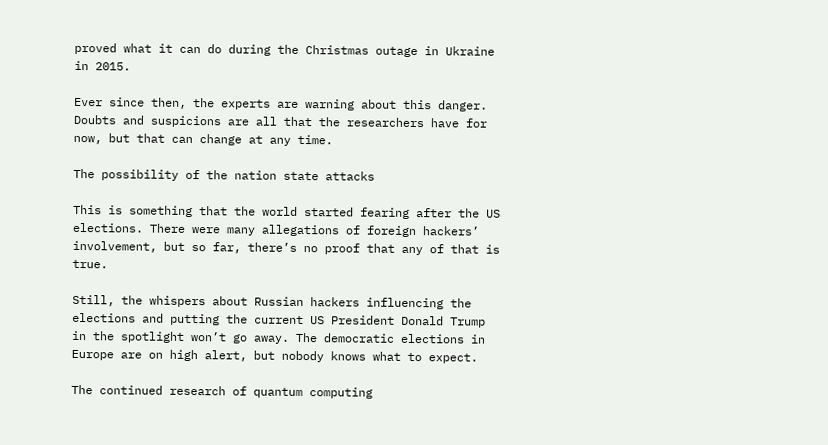proved what it can do during the Christmas outage in Ukraine in 2015.

Ever since then, the experts are warning about this danger. Doubts and suspicions are all that the researchers have for now, but that can change at any time.

The possibility of the nation state attacks

This is something that the world started fearing after the US elections. There were many allegations of foreign hackers’ involvement, but so far, there’s no proof that any of that is true.

Still, the whispers about Russian hackers influencing the elections and putting the current US President Donald Trump in the spotlight won’t go away. The democratic elections in Europe are on high alert, but nobody knows what to expect.

The continued research of quantum computing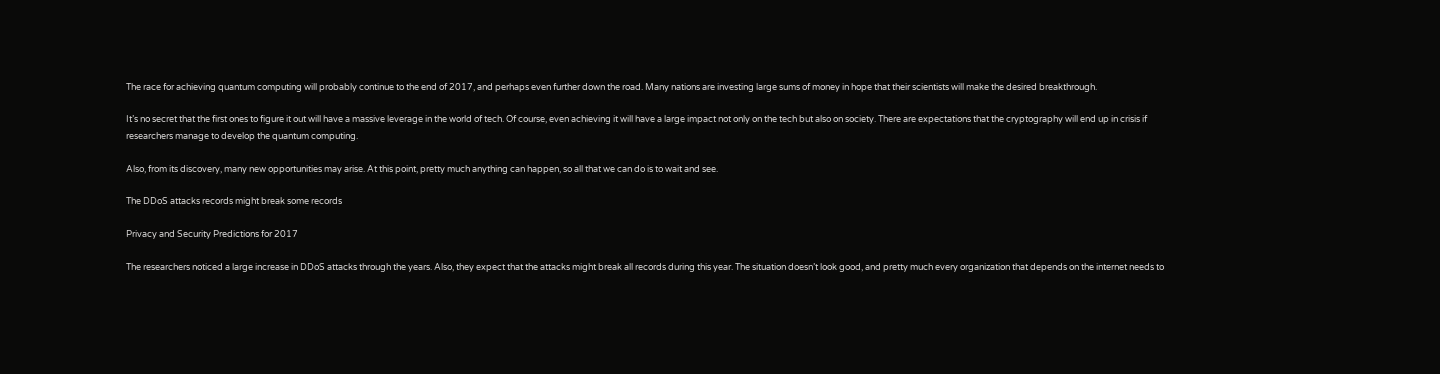The race for achieving quantum computing will probably continue to the end of 2017, and perhaps even further down the road. Many nations are investing large sums of money in hope that their scientists will make the desired breakthrough.

It’s no secret that the first ones to figure it out will have a massive leverage in the world of tech. Of course, even achieving it will have a large impact not only on the tech but also on society. There are expectations that the cryptography will end up in crisis if researchers manage to develop the quantum computing.

Also, from its discovery, many new opportunities may arise. At this point, pretty much anything can happen, so all that we can do is to wait and see.

The DDoS attacks records might break some records

Privacy and Security Predictions for 2017

The researchers noticed a large increase in DDoS attacks through the years. Also, they expect that the attacks might break all records during this year. The situation doesn’t look good, and pretty much every organization that depends on the internet needs to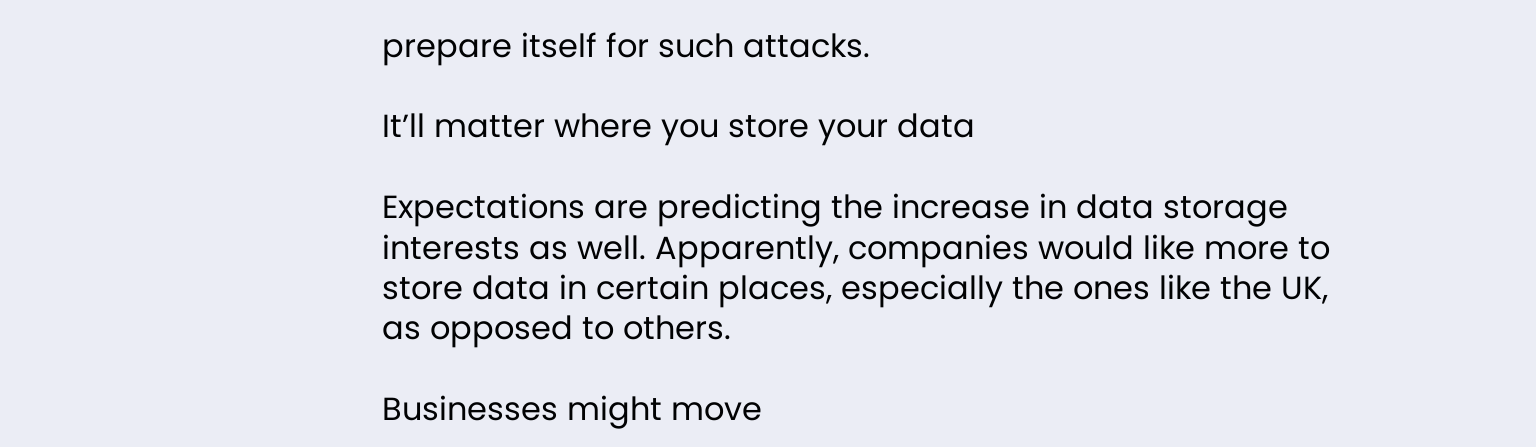prepare itself for such attacks.

It’ll matter where you store your data

Expectations are predicting the increase in data storage interests as well. Apparently, companies would like more to store data in certain places, especially the ones like the UK, as opposed to others.

Businesses might move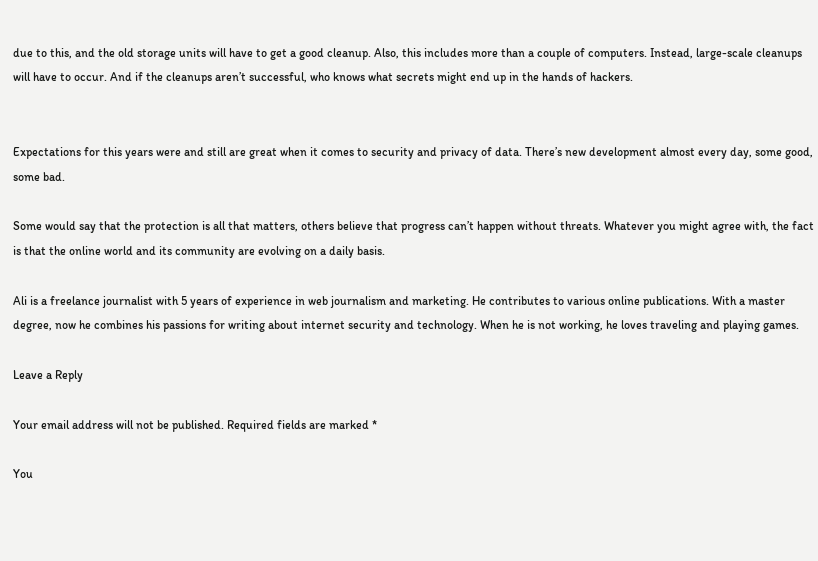due to this, and the old storage units will have to get a good cleanup. Also, this includes more than a couple of computers. Instead, large-scale cleanups will have to occur. And if the cleanups aren’t successful, who knows what secrets might end up in the hands of hackers.


Expectations for this years were and still are great when it comes to security and privacy of data. There’s new development almost every day, some good, some bad.

Some would say that the protection is all that matters, others believe that progress can’t happen without threats. Whatever you might agree with, the fact is that the online world and its community are evolving on a daily basis.

Ali is a freelance journalist with 5 years of experience in web journalism and marketing. He contributes to various online publications. With a master degree, now he combines his passions for writing about internet security and technology. When he is not working, he loves traveling and playing games.

Leave a Reply

Your email address will not be published. Required fields are marked *

You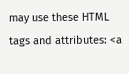may use these HTML tags and attributes: <a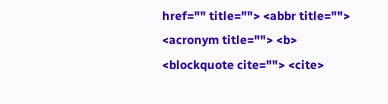href="" title=""> <abbr title=""> <acronym title=""> <b> <blockquote cite=""> <cite>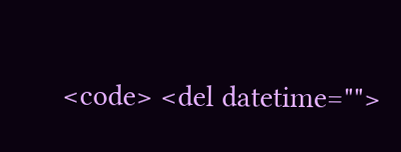<code> <del datetime="">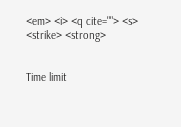<em> <i> <q cite=""> <s> <strike> <strong>


Time limit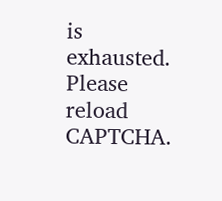is exhausted. Please reload CAPTCHA.